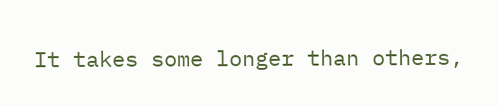It takes some longer than others,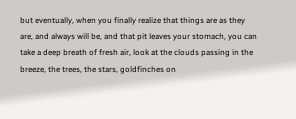but eventually, when you finally realize that things are as they are, and always will be, and that pit leaves your stomach, you can take a deep breath of fresh air, look at the clouds passing in the breeze, the trees, the stars, goldfinches on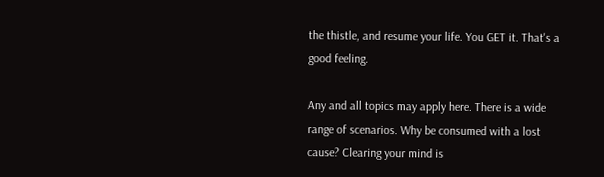the thistle, and resume your life. You GET it. That's a good feeling.

Any and all topics may apply here. There is a wide range of scenarios. Why be consumed with a lost cause? Clearing your mind is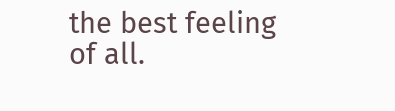the best feeling of all.